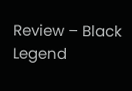Review – Black Legend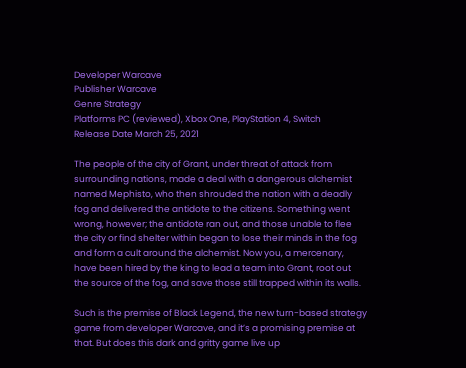Developer Warcave
Publisher Warcave
Genre Strategy
Platforms PC (reviewed), Xbox One, PlayStation 4, Switch
Release Date March 25, 2021

The people of the city of Grant, under threat of attack from surrounding nations, made a deal with a dangerous alchemist named Mephisto, who then shrouded the nation with a deadly fog and delivered the antidote to the citizens. Something went wrong, however; the antidote ran out, and those unable to flee the city or find shelter within began to lose their minds in the fog and form a cult around the alchemist. Now you, a mercenary, have been hired by the king to lead a team into Grant, root out the source of the fog, and save those still trapped within its walls.

Such is the premise of Black Legend, the new turn-based strategy game from developer Warcave, and it’s a promising premise at that. But does this dark and gritty game live up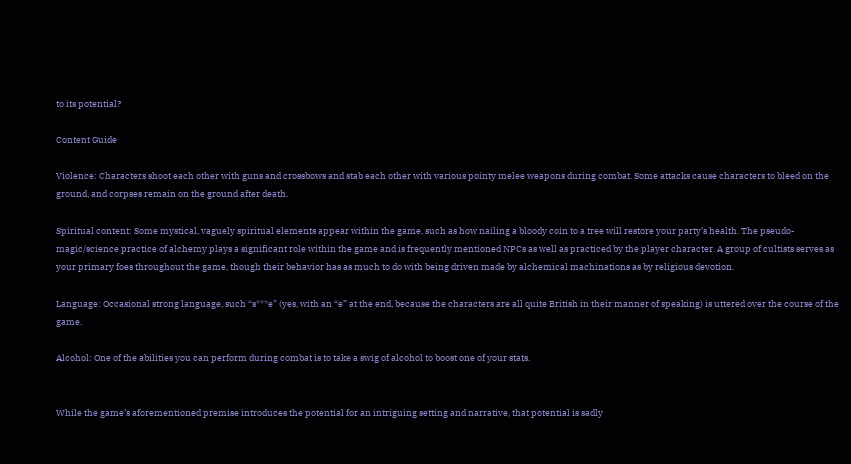to its potential?

Content Guide

Violence: Characters shoot each other with guns and crossbows and stab each other with various pointy melee weapons during combat. Some attacks cause characters to bleed on the ground, and corpses remain on the ground after death.

Spiritual content: Some mystical, vaguely spiritual elements appear within the game, such as how nailing a bloody coin to a tree will restore your party’s health. The pseudo-magic/science practice of alchemy plays a significant role within the game and is frequently mentioned NPCs as well as practiced by the player character. A group of cultists serves as your primary foes throughout the game, though their behavior has as much to do with being driven made by alchemical machinations as by religious devotion.

Language: Occasional strong language, such “s***e” (yes, with an “e” at the end, because the characters are all quite British in their manner of speaking) is uttered over the course of the game.

Alcohol: One of the abilities you can perform during combat is to take a swig of alcohol to boost one of your stats.


While the game’s aforementioned premise introduces the potential for an intriguing setting and narrative, that potential is sadly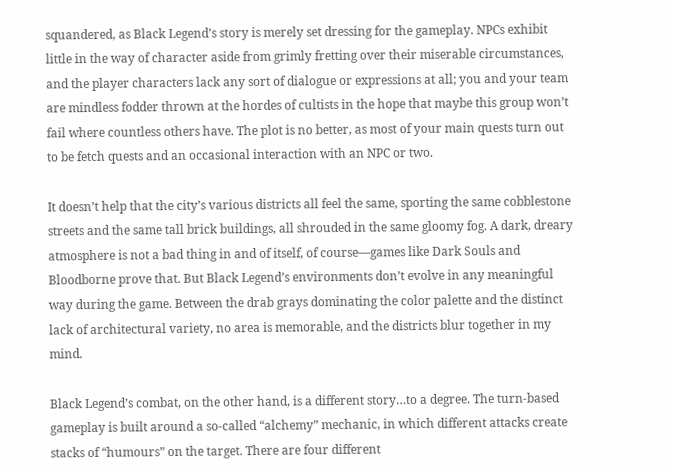squandered, as Black Legend’s story is merely set dressing for the gameplay. NPCs exhibit little in the way of character aside from grimly fretting over their miserable circumstances, and the player characters lack any sort of dialogue or expressions at all; you and your team are mindless fodder thrown at the hordes of cultists in the hope that maybe this group won’t fail where countless others have. The plot is no better, as most of your main quests turn out to be fetch quests and an occasional interaction with an NPC or two.

It doesn’t help that the city’s various districts all feel the same, sporting the same cobblestone streets and the same tall brick buildings, all shrouded in the same gloomy fog. A dark, dreary atmosphere is not a bad thing in and of itself, of course—games like Dark Souls and Bloodborne prove that. But Black Legend’s environments don’t evolve in any meaningful way during the game. Between the drab grays dominating the color palette and the distinct lack of architectural variety, no area is memorable, and the districts blur together in my mind.

Black Legend’s combat, on the other hand, is a different story…to a degree. The turn-based gameplay is built around a so-called “alchemy” mechanic, in which different attacks create stacks of “humours” on the target. There are four different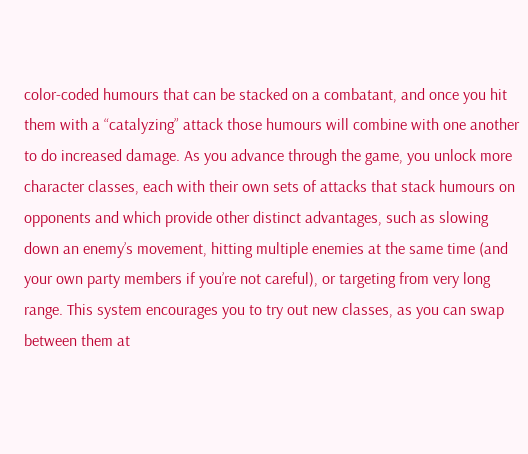color-coded humours that can be stacked on a combatant, and once you hit them with a “catalyzing” attack those humours will combine with one another to do increased damage. As you advance through the game, you unlock more character classes, each with their own sets of attacks that stack humours on opponents and which provide other distinct advantages, such as slowing down an enemy’s movement, hitting multiple enemies at the same time (and your own party members if you’re not careful), or targeting from very long range. This system encourages you to try out new classes, as you can swap between them at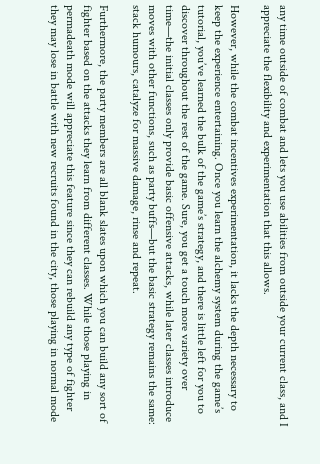any time outside of combat and lets you use abilities from outside your current class, and I appreciate the flexibility and experimentation that this allows.

However, while the combat incentives experimentation, it lacks the depth necessary to keep the experience entertaining. Once you learn the alchemy system during the game’s tutorial, you’ve learned the bulk of the game’s strategy, and there is little left for you to discover throughout the rest of the game. Sure, you get a touch more variety over time—the initial classes only provide basic offensive attacks, while later classes introduce moves with other functions, such as party buffs—but the basic strategy remains the same: stack humours, catalyze for massive damage, rinse and repeat.

Furthermore, the party members are all blank slates upon which you can build any sort of fighter based on the attacks they learn from different classes. While those playing in permadeath mode will appreciate this feature since they can rebuild any type of fighter they may lose in battle with new recruits found in the city, those playing in normal mode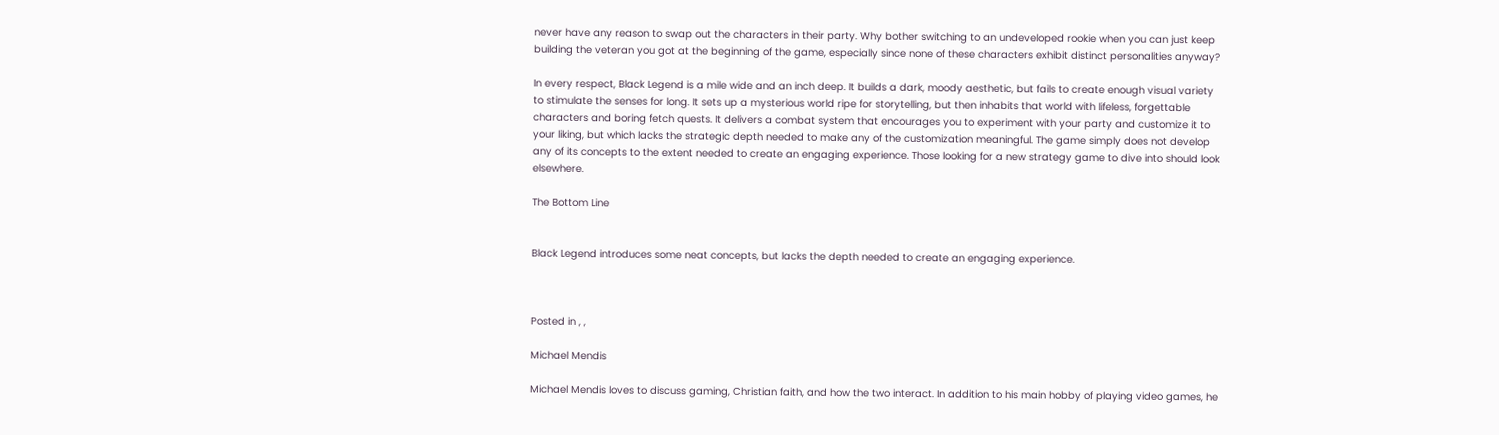never have any reason to swap out the characters in their party. Why bother switching to an undeveloped rookie when you can just keep building the veteran you got at the beginning of the game, especially since none of these characters exhibit distinct personalities anyway?

In every respect, Black Legend is a mile wide and an inch deep. It builds a dark, moody aesthetic, but fails to create enough visual variety to stimulate the senses for long. It sets up a mysterious world ripe for storytelling, but then inhabits that world with lifeless, forgettable characters and boring fetch quests. It delivers a combat system that encourages you to experiment with your party and customize it to your liking, but which lacks the strategic depth needed to make any of the customization meaningful. The game simply does not develop any of its concepts to the extent needed to create an engaging experience. Those looking for a new strategy game to dive into should look elsewhere.

The Bottom Line


Black Legend introduces some neat concepts, but lacks the depth needed to create an engaging experience.



Posted in , ,

Michael Mendis

Michael Mendis loves to discuss gaming, Christian faith, and how the two interact. In addition to his main hobby of playing video games, he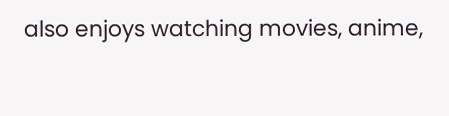also enjoys watching movies, anime,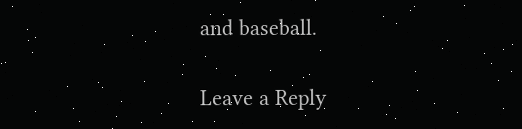and baseball.

Leave a Reply